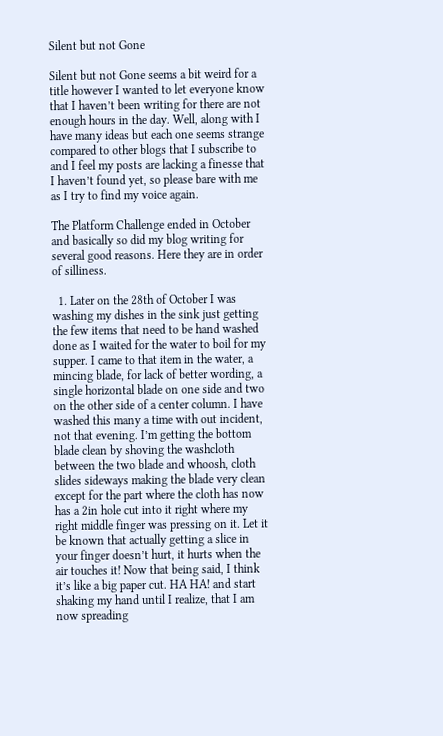Silent but not Gone

Silent but not Gone seems a bit weird for a title however I wanted to let everyone know that I haven’t been writing for there are not enough hours in the day. Well, along with I have many ideas but each one seems strange compared to other blogs that I subscribe to and I feel my posts are lacking a finesse that I haven’t found yet, so please bare with me as I try to find my voice again.

The Platform Challenge ended in October and basically so did my blog writing for several good reasons. Here they are in order of silliness.

  1. Later on the 28th of October I was washing my dishes in the sink just getting the few items that need to be hand washed done as I waited for the water to boil for my supper. I came to that item in the water, a mincing blade, for lack of better wording, a single horizontal blade on one side and two on the other side of a center column. I have washed this many a time with out incident, not that evening. I’m getting the bottom blade clean by shoving the washcloth between the two blade and whoosh, cloth slides sideways making the blade very clean except for the part where the cloth has now has a 2in hole cut into it right where my right middle finger was pressing on it. Let it be known that actually getting a slice in your finger doesn’t hurt, it hurts when the air touches it! Now that being said, I think it’s like a big paper cut. HA HA! and start shaking my hand until I realize, that I am now spreading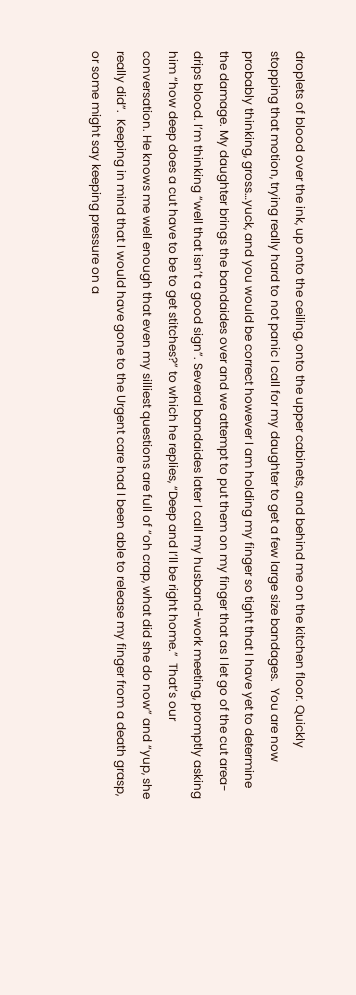droplets of blood over the ink, up onto the ceiling, onto the upper cabinets, and behind me on the kitchen floor. Quickly stopping that motion, trying really hard to not panic I call for my daughter to get a few large size bandages.  You are now probably thinking, gross…yuck, and you would be correct however I am holding my finger so tight that I have yet to determine the damage. My daughter brings the bandaides over and we attempt to put them on my finger that as I let go of the cut area-drips blood. I’m thinking “well that isn’t a good sign”. Several bandaides later I call my husband-work meeting, promptly asking him “how deep does a cut have to be to get stitches?” to which he replies, “Deep and I’ll be right home.”  That’s our conversation. He knows me well enough that even my silliest questions are full of “oh crap, what did she do now” and “yup, she really did”.  Keeping in mind that I would have gone to the Urgent care had I been able to release my finger from a death grasp, or some might say keeping pressure on a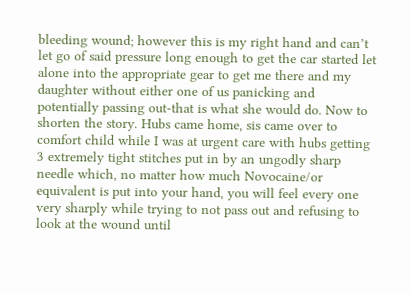bleeding wound; however this is my right hand and can’t let go of said pressure long enough to get the car started let alone into the appropriate gear to get me there and my daughter without either one of us panicking and potentially passing out-that is what she would do. Now to shorten the story. Hubs came home, sis came over to comfort child while I was at urgent care with hubs getting 3 extremely tight stitches put in by an ungodly sharp needle which, no matter how much Novocaine/or equivalent is put into your hand, you will feel every one very sharply while trying to not pass out and refusing to look at the wound until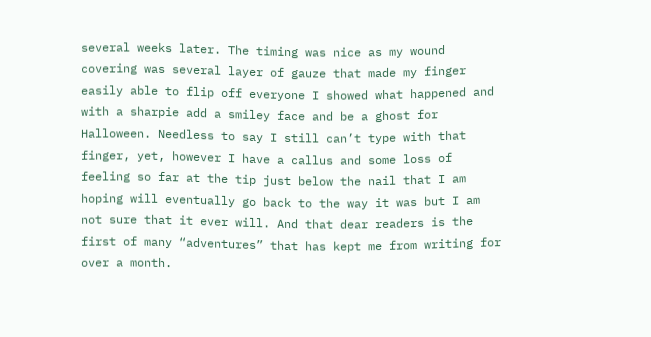several weeks later. The timing was nice as my wound covering was several layer of gauze that made my finger easily able to flip off everyone I showed what happened and with a sharpie add a smiley face and be a ghost for Halloween. Needless to say I still can’t type with that finger, yet, however I have a callus and some loss of feeling so far at the tip just below the nail that I am hoping will eventually go back to the way it was but I am not sure that it ever will. And that dear readers is the first of many “adventures” that has kept me from writing for over a month.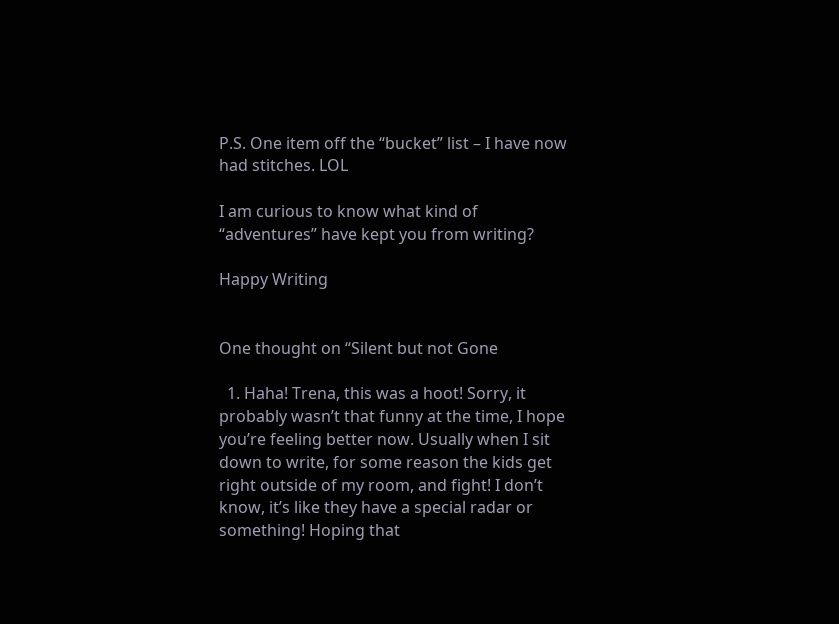P.S. One item off the “bucket” list – I have now had stitches. LOL

I am curious to know what kind of “adventures” have kept you from writing?

Happy Writing


One thought on “Silent but not Gone

  1. Haha! Trena, this was a hoot! Sorry, it probably wasn’t that funny at the time, I hope you’re feeling better now. Usually when I sit down to write, for some reason the kids get right outside of my room, and fight! I don’t know, it’s like they have a special radar or something! Hoping that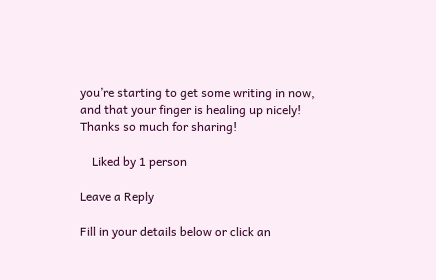you’re starting to get some writing in now, and that your finger is healing up nicely! Thanks so much for sharing!

    Liked by 1 person

Leave a Reply

Fill in your details below or click an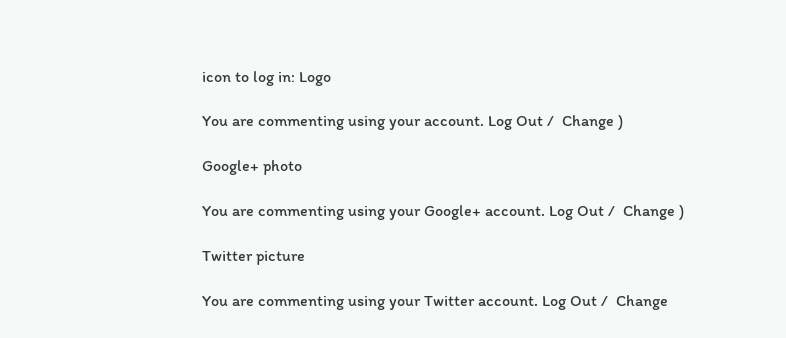icon to log in: Logo

You are commenting using your account. Log Out /  Change )

Google+ photo

You are commenting using your Google+ account. Log Out /  Change )

Twitter picture

You are commenting using your Twitter account. Log Out /  Change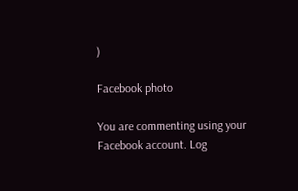)

Facebook photo

You are commenting using your Facebook account. Log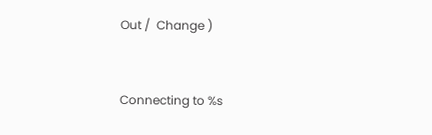Out /  Change )


Connecting to %s